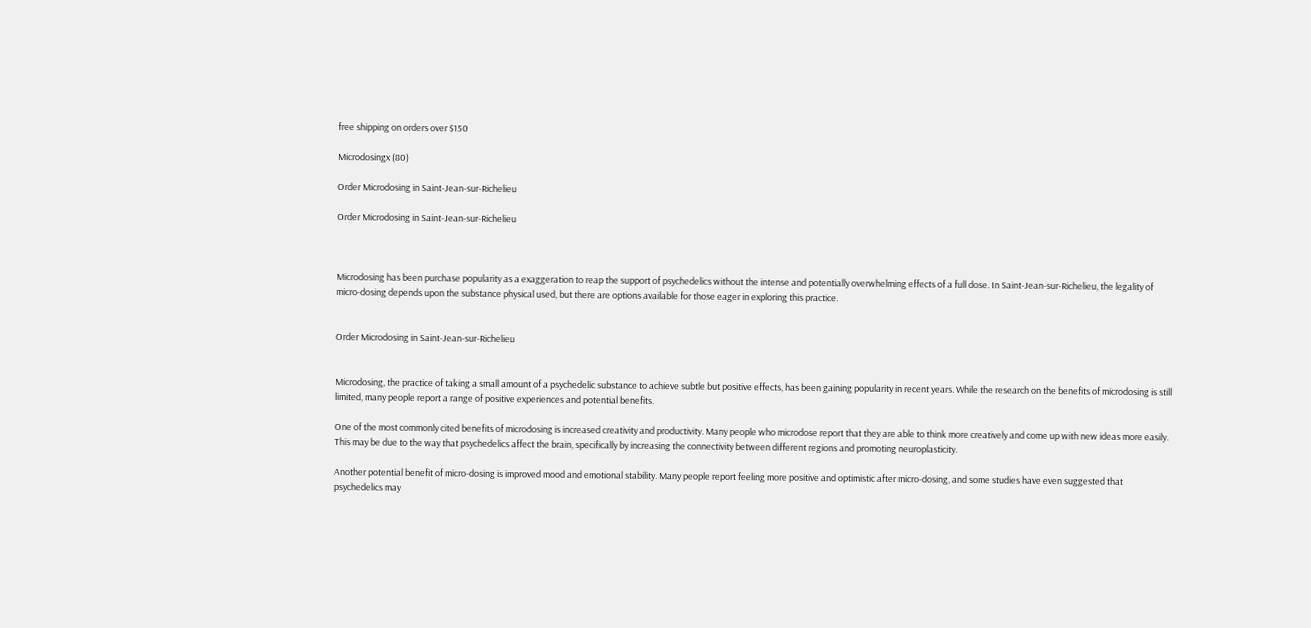free shipping on orders over $150

Microdosingx (80)

Order Microdosing in Saint-Jean-sur-Richelieu

Order Microdosing in Saint-Jean-sur-Richelieu



Microdosing has been purchase popularity as a exaggeration to reap the support of psychedelics without the intense and potentially overwhelming effects of a full dose. In Saint-Jean-sur-Richelieu, the legality of micro-dosing depends upon the substance physical used, but there are options available for those eager in exploring this practice.


Order Microdosing in Saint-Jean-sur-Richelieu


Microdosing, the practice of taking a small amount of a psychedelic substance to achieve subtle but positive effects, has been gaining popularity in recent years. While the research on the benefits of microdosing is still limited, many people report a range of positive experiences and potential benefits.

One of the most commonly cited benefits of microdosing is increased creativity and productivity. Many people who microdose report that they are able to think more creatively and come up with new ideas more easily. This may be due to the way that psychedelics affect the brain, specifically by increasing the connectivity between different regions and promoting neuroplasticity.

Another potential benefit of micro-dosing is improved mood and emotional stability. Many people report feeling more positive and optimistic after micro-dosing, and some studies have even suggested that psychedelics may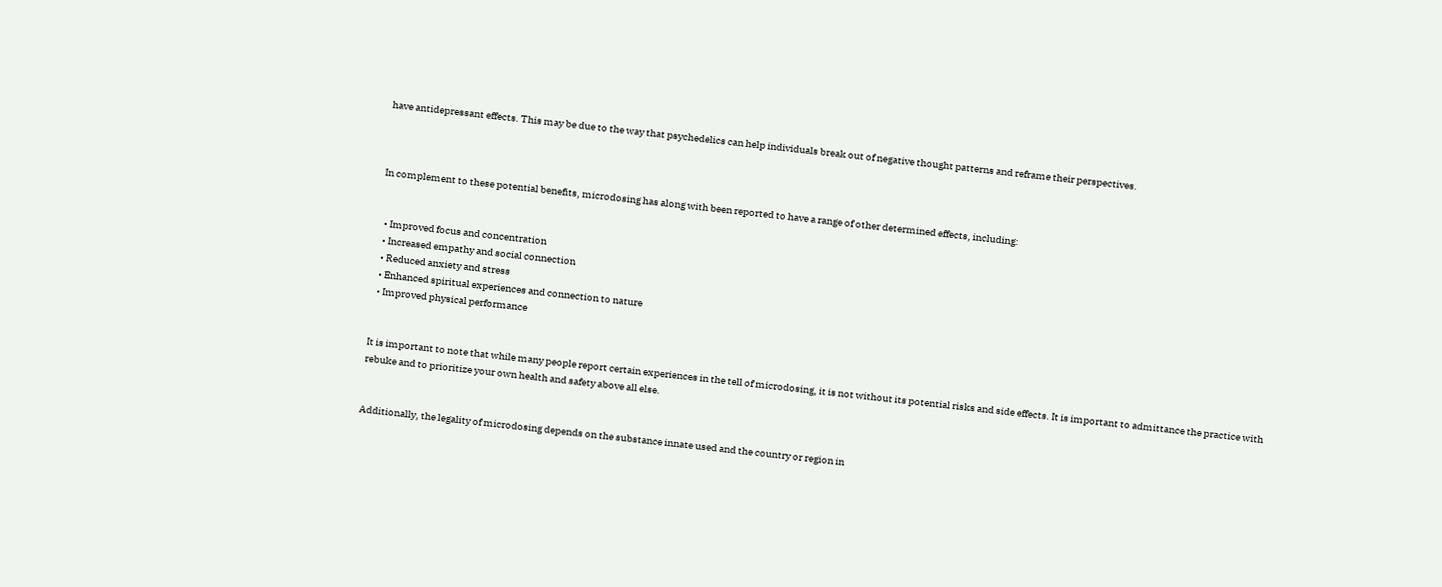have antidepressant effects. This may be due to the way that psychedelics can help individuals break out of negative thought patterns and reframe their perspectives.



In complement to these potential benefits, microdosing has along with been reported to have a range of other determined effects, including:


  • Improved focus and concentration
  • Increased empathy and social connection
  • Reduced anxiety and stress
  • Enhanced spiritual experiences and connection to nature
  • Improved physical performance


It is important to note that while many people report certain experiences in the tell of microdosing, it is not without its potential risks and side effects. It is important to admittance the practice with rebuke and to prioritize your own health and safety above all else.


Additionally, the legality of microdosing depends on the substance innate used and the country or region in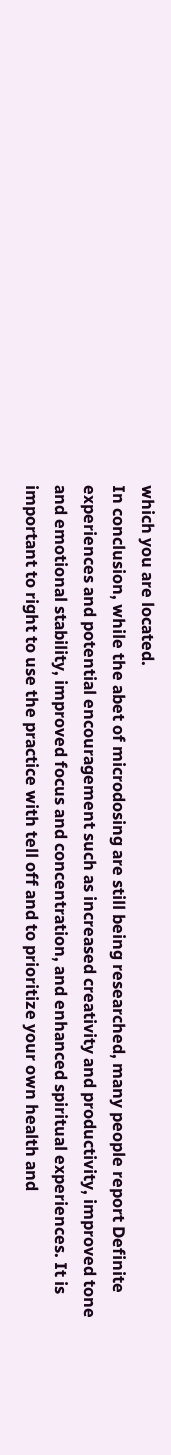which you are located.
In conclusion, while the abet of microdosing are still being researched, many people report Definite experiences and potential encouragement such as increased creativity and productivity, improved tone and emotional stability, improved focus and concentration, and enhanced spiritual experiences. It is important to right to use the practice with tell off and to prioritize your own health and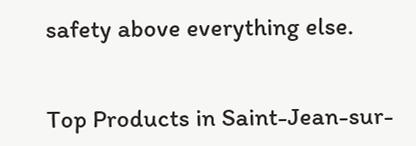safety above everything else.


Top Products in Saint-Jean-sur-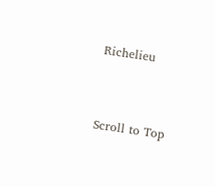Richelieu



Scroll to Top